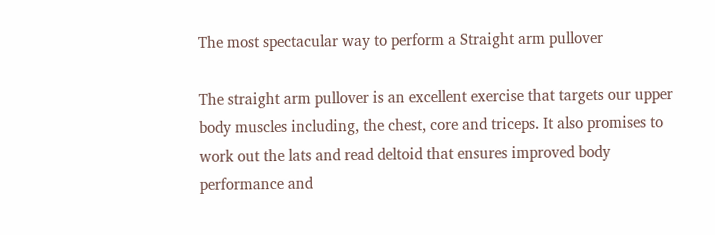The most spectacular way to perform a Straight arm pullover

The straight arm pullover is an excellent exercise that targets our upper body muscles including, the chest, core and triceps. It also promises to work out the lats and read deltoid that ensures improved body performance and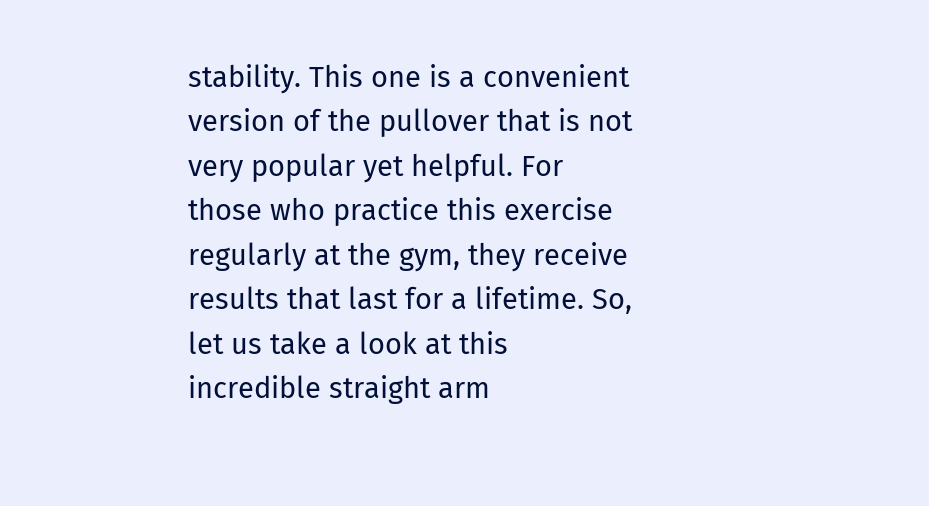stability. This one is a convenient version of the pullover that is not very popular yet helpful. For those who practice this exercise regularly at the gym, they receive results that last for a lifetime. So, let us take a look at this incredible straight arm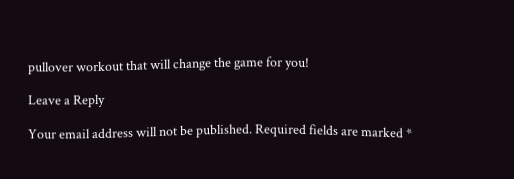pullover workout that will change the game for you!

Leave a Reply

Your email address will not be published. Required fields are marked *